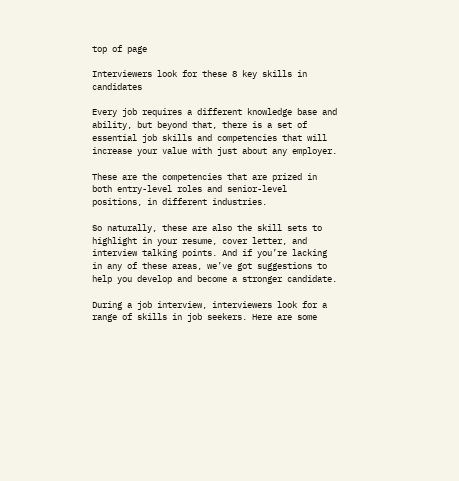top of page

Interviewers look for these 8 key skills in candidates

Every job requires a different knowledge base and ability, but beyond that, there is a set of essential job skills and competencies that will increase your value with just about any employer.

These are the competencies that are prized in both entry-level roles and senior-level positions, in different industries.

So naturally, these are also the skill sets to highlight in your resume, cover letter, and interview talking points. And if you’re lacking in any of these areas, we’ve got suggestions to help you develop and become a stronger candidate.

During a job interview, interviewers look for a range of skills in job seekers. Here are some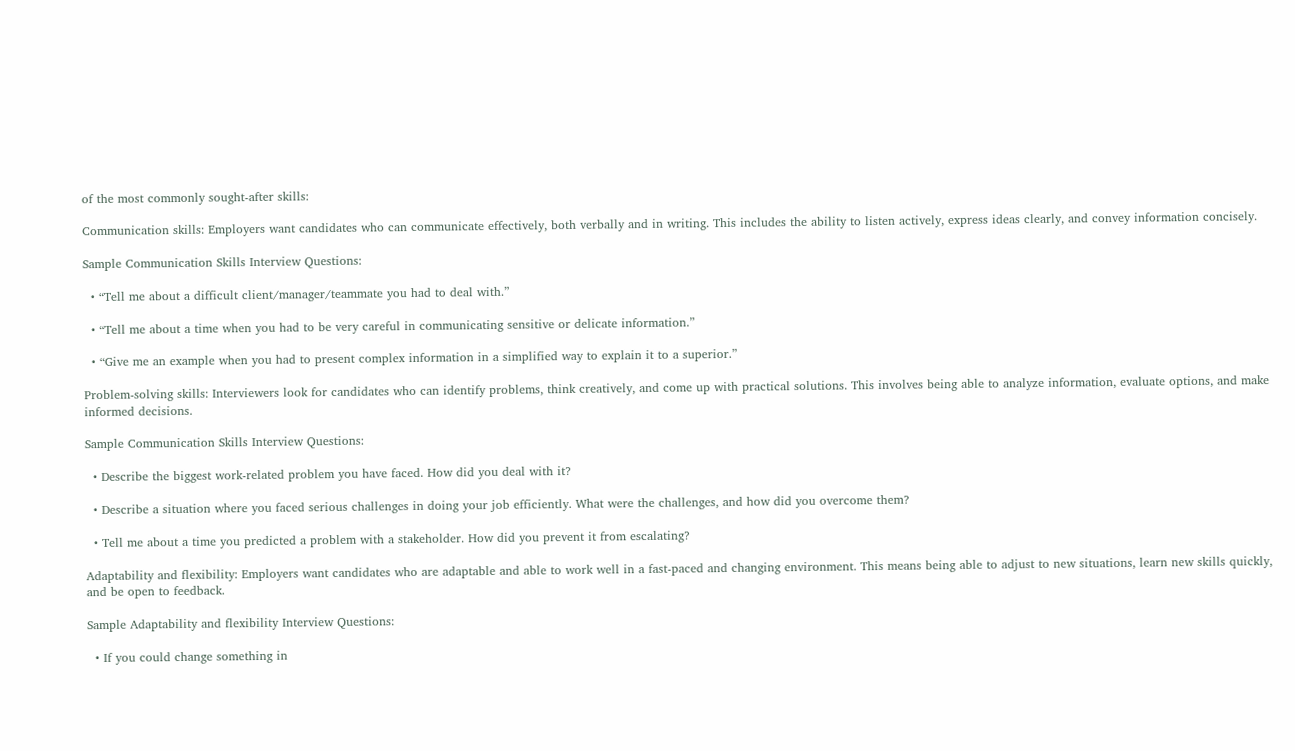of the most commonly sought-after skills:

Communication skills: Employers want candidates who can communicate effectively, both verbally and in writing. This includes the ability to listen actively, express ideas clearly, and convey information concisely.

Sample Communication Skills Interview Questions:

  • “Tell me about a difficult client/manager/teammate you had to deal with.”

  • “Tell me about a time when you had to be very careful in communicating sensitive or delicate information.”

  • “Give me an example when you had to present complex information in a simplified way to explain it to a superior.”

Problem-solving skills: Interviewers look for candidates who can identify problems, think creatively, and come up with practical solutions. This involves being able to analyze information, evaluate options, and make informed decisions.

Sample Communication Skills Interview Questions:

  • Describe the biggest work-related problem you have faced. How did you deal with it?

  • Describe a situation where you faced serious challenges in doing your job efficiently. What were the challenges, and how did you overcome them?

  • Tell me about a time you predicted a problem with a stakeholder. How did you prevent it from escalating?

Adaptability and flexibility: Employers want candidates who are adaptable and able to work well in a fast-paced and changing environment. This means being able to adjust to new situations, learn new skills quickly, and be open to feedback.

Sample Adaptability and flexibility Interview Questions:

  • If you could change something in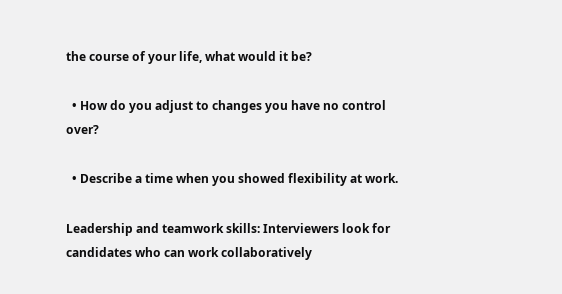the course of your life, what would it be?

  • How do you adjust to changes you have no control over?

  • Describe a time when you showed flexibility at work.

Leadership and teamwork skills: Interviewers look for candidates who can work collaboratively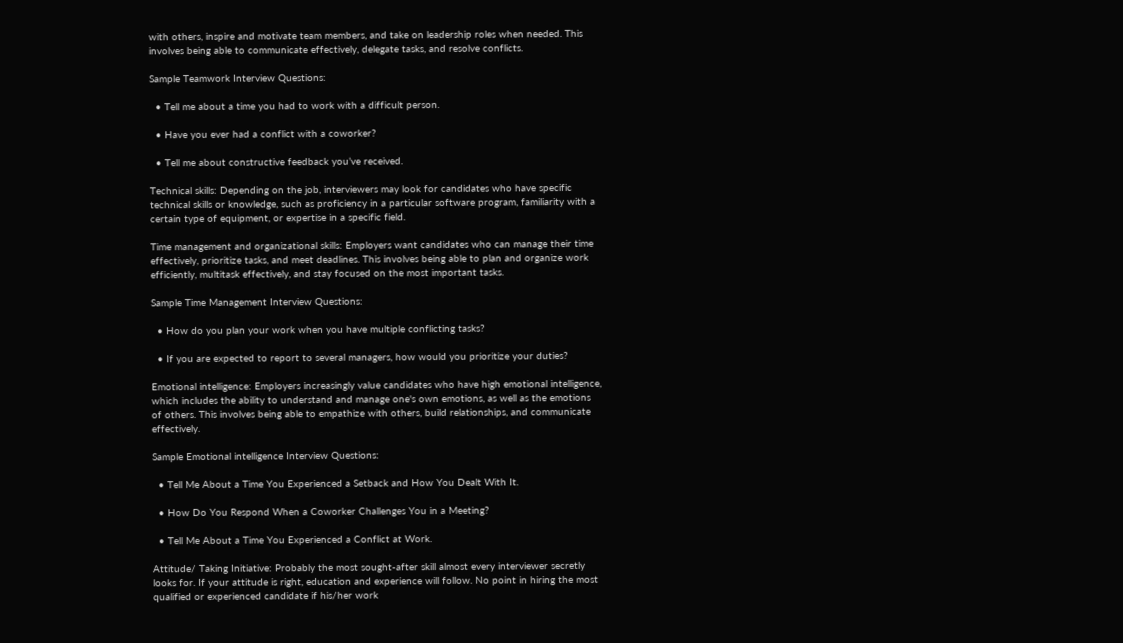with others, inspire and motivate team members, and take on leadership roles when needed. This involves being able to communicate effectively, delegate tasks, and resolve conflicts.

Sample Teamwork Interview Questions:

  • Tell me about a time you had to work with a difficult person.

  • Have you ever had a conflict with a coworker?

  • Tell me about constructive feedback you’ve received.

Technical skills: Depending on the job, interviewers may look for candidates who have specific technical skills or knowledge, such as proficiency in a particular software program, familiarity with a certain type of equipment, or expertise in a specific field.

Time management and organizational skills: Employers want candidates who can manage their time effectively, prioritize tasks, and meet deadlines. This involves being able to plan and organize work efficiently, multitask effectively, and stay focused on the most important tasks.

Sample Time Management Interview Questions:

  • How do you plan your work when you have multiple conflicting tasks?

  • If you are expected to report to several managers, how would you prioritize your duties?

Emotional intelligence: Employers increasingly value candidates who have high emotional intelligence, which includes the ability to understand and manage one's own emotions, as well as the emotions of others. This involves being able to empathize with others, build relationships, and communicate effectively.

Sample Emotional intelligence Interview Questions:

  • Tell Me About a Time You Experienced a Setback and How You Dealt With It.

  • How Do You Respond When a Coworker Challenges You in a Meeting?

  • Tell Me About a Time You Experienced a Conflict at Work.

Attitude/ Taking Initiative: Probably the most sought-after skill almost every interviewer secretly looks for. If your attitude is right, education and experience will follow. No point in hiring the most qualified or experienced candidate if his/her work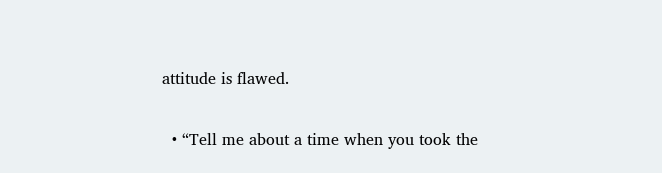attitude is flawed.

  • “Tell me about a time when you took the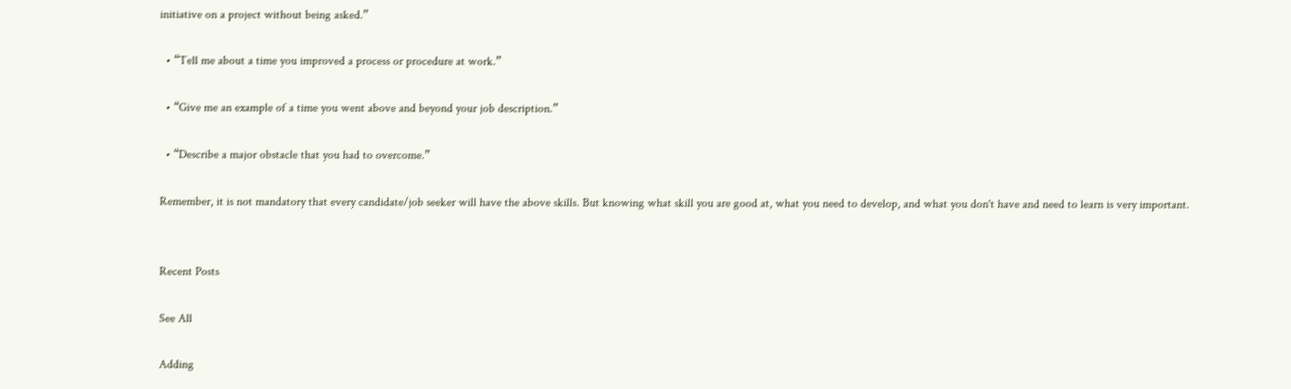initiative on a project without being asked.”

  • “Tell me about a time you improved a process or procedure at work.”

  • “Give me an example of a time you went above and beyond your job description.”

  • “Describe a major obstacle that you had to overcome.”

Remember, it is not mandatory that every candidate/job seeker will have the above skills. But knowing what skill you are good at, what you need to develop, and what you don't have and need to learn is very important.


Recent Posts

See All

Adding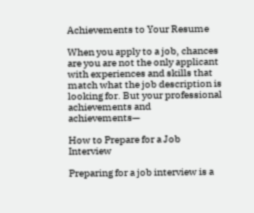Achievements to Your Resume

When you apply to a job, chances are you are not the only applicant with experiences and skills that match what the job description is looking for. But your professional achievements and achievements—

How to Prepare for a Job Interview

Preparing for a job interview is a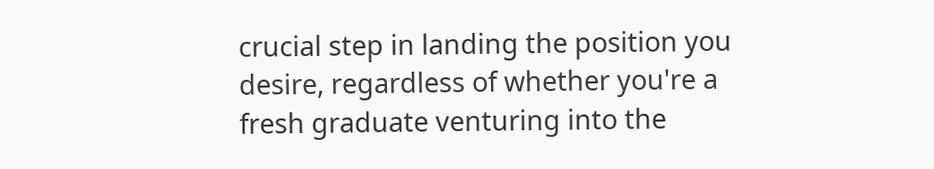crucial step in landing the position you desire, regardless of whether you're a fresh graduate venturing into the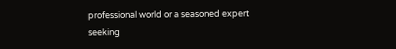professional world or a seasoned expert seeking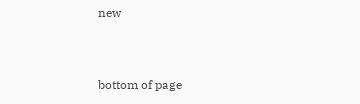new


bottom of page